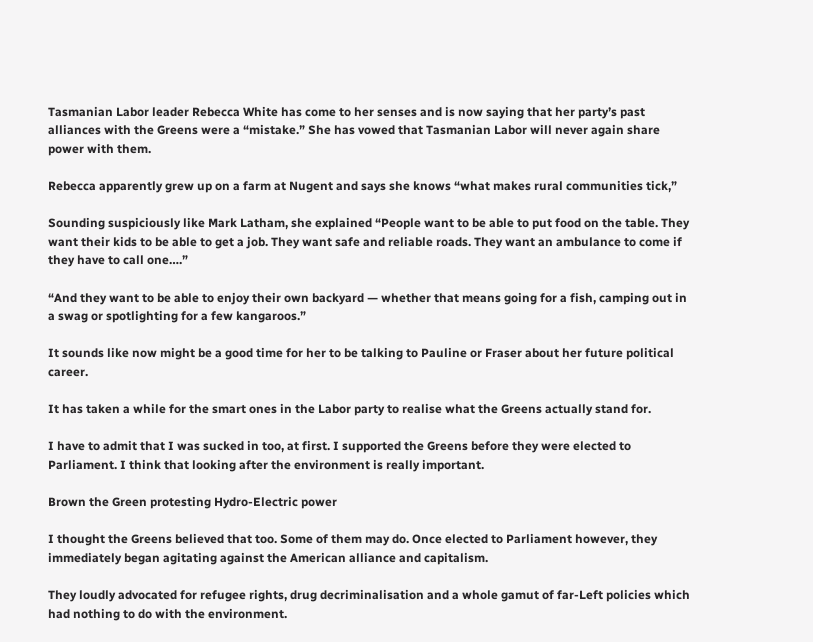Tasmanian Labor leader Rebecca White has come to her senses and is now saying that her party’s past alliances with the Greens were a “mistake.” She has vowed that Tasmanian Labor will never again share power with them.

Rebecca apparently grew up on a farm at Nugent and says she knows “what makes rural communities tick,”

Sounding suspiciously like Mark Latham, she explained “People want to be able to put food on the table. They want their kids to be able to get a job. They want safe and reliable roads. They want an ambulance to come if they have to call one….”

“And they want to be able to enjoy their own backyard — whether that means going for a fish, camping out in a swag or spotlighting for a few kangaroos.”

It sounds like now might be a good time for her to be talking to Pauline or Fraser about her future political career.

It has taken a while for the smart ones in the Labor party to realise what the Greens actually stand for.

I have to admit that I was sucked in too, at first. I supported the Greens before they were elected to Parliament. I think that looking after the environment is really important.

Brown the Green protesting Hydro-Electric power

I thought the Greens believed that too. Some of them may do. Once elected to Parliament however, they immediately began agitating against the American alliance and capitalism.

They loudly advocated for refugee rights, drug decriminalisation and a whole gamut of far-Left policies which had nothing to do with the environment.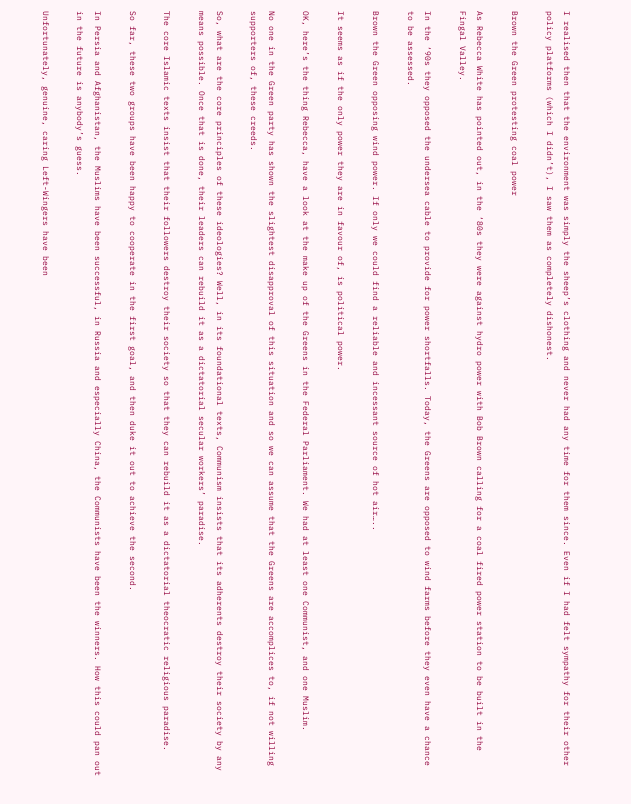I realised then that the environment was simply the sheep’s clothing and never had any time for them since. Even if I had felt sympathy for their other policy platforms (which I didn’t), I saw them as completely dishonest.

Brown the Green protesting coal power

As Rebecca White has pointed out, in the ‘80s they were against hydro power with Bob Brown calling for a coal fired power station to be built in the Fingal Valley.

In the ‘90s they opposed the undersea cable to provide for power shortfalls. Today, the Greens are opposed to wind farms before they even have a chance to be assessed.

Brown the Green opposing wind power. If only we could find a reliable and incessant source of hot air…..

It seems as if the only power they are in favour of, is political power.

OK, here’s the thing Rebecca, have a look at the make up of the Greens in the Federal Parliament. We had at least one Communist, and one Muslim.

No one in the Green party has shown the slightest disapproval of this situation and so we can assume that the Greens are accomplices to, if not willing supporters of, these creeds.

So, what are the core principles of these ideologies? Well, in its foundational texts, Communism insists that its adherents destroy their society by any means possible. Once that is done, their leaders can rebuild it as a dictatorial secular workers’ paradise.

The core Islamic texts insist that their followers destroy their society so that they can rebuild it as a dictatorial theocratic religious paradise.

So far, these two groups have been happy to cooperate in the first goal, and then duke it out to achieve the second.

In Persia and Afghanistan, the Muslims have been successful, in Russia and especially China, the Communists have been the winners. How this could pan out in the future is anybody’s guess.

Unfortunately, genuine, caring Left-Wingers have been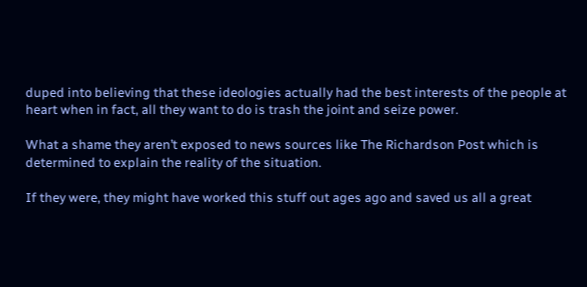duped into believing that these ideologies actually had the best interests of the people at heart when in fact, all they want to do is trash the joint and seize power.

What a shame they aren’t exposed to news sources like The Richardson Post which is determined to explain the reality of the situation.

If they were, they might have worked this stuff out ages ago and saved us all a great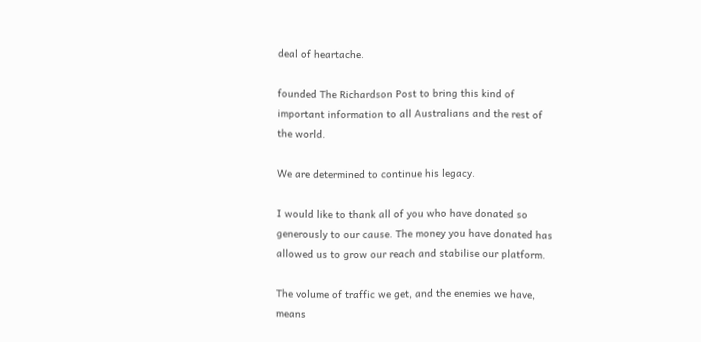deal of heartache.

founded The Richardson Post to bring this kind of important information to all Australians and the rest of the world.

We are determined to continue his legacy.

I would like to thank all of you who have donated so generously to our cause. The money you have donated has allowed us to grow our reach and stabilise our platform.

The volume of traffic we get, and the enemies we have, means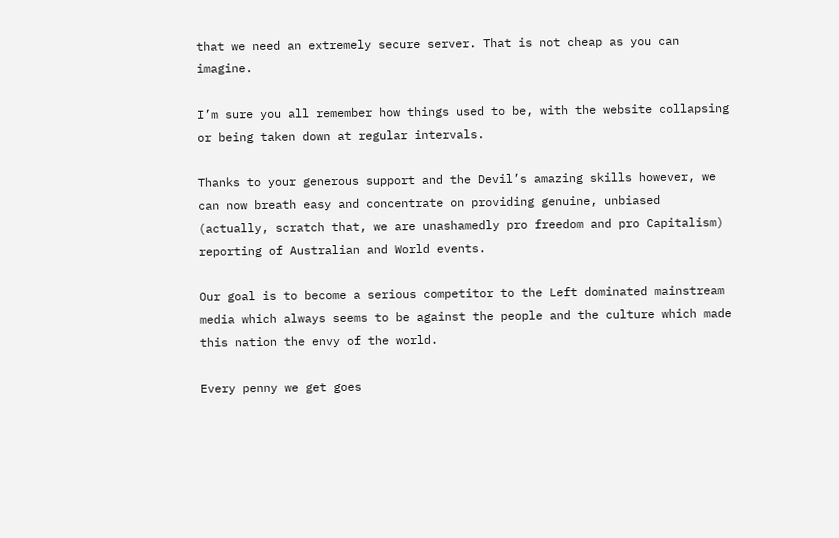that we need an extremely secure server. That is not cheap as you can imagine.

I’m sure you all remember how things used to be, with the website collapsing or being taken down at regular intervals.

Thanks to your generous support and the Devil’s amazing skills however, we can now breath easy and concentrate on providing genuine, unbiased (actually, scratch that, we are unashamedly pro freedom and pro Capitalism) reporting of Australian and World events.

Our goal is to become a serious competitor to the Left dominated mainstream media which always seems to be against the people and the culture which made this nation the envy of the world.

Every penny we get goes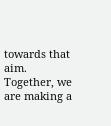towards that aim. Together, we are making a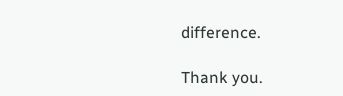difference.

Thank you.